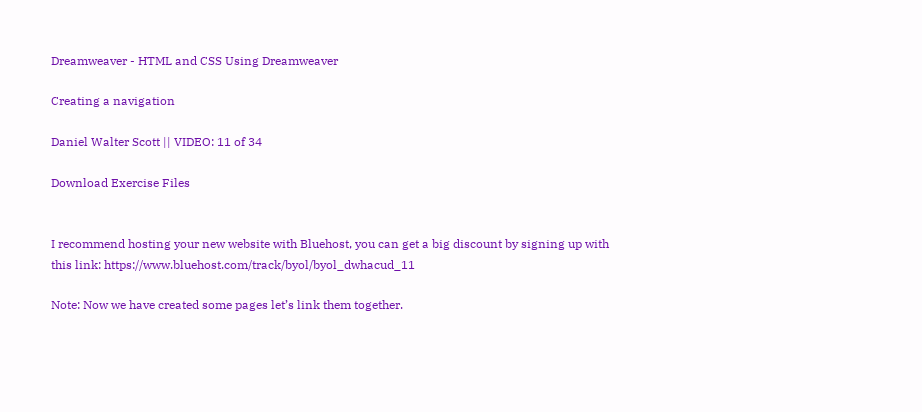Dreamweaver - HTML and CSS Using Dreamweaver

Creating a navigation

Daniel Walter Scott || VIDEO: 11 of 34

Download Exercise Files


I recommend hosting your new website with Bluehost, you can get a big discount by signing up with this link: https://www.bluehost.com/track/byol/byol_dwhacud_11

Note: Now we have created some pages let’s link them together.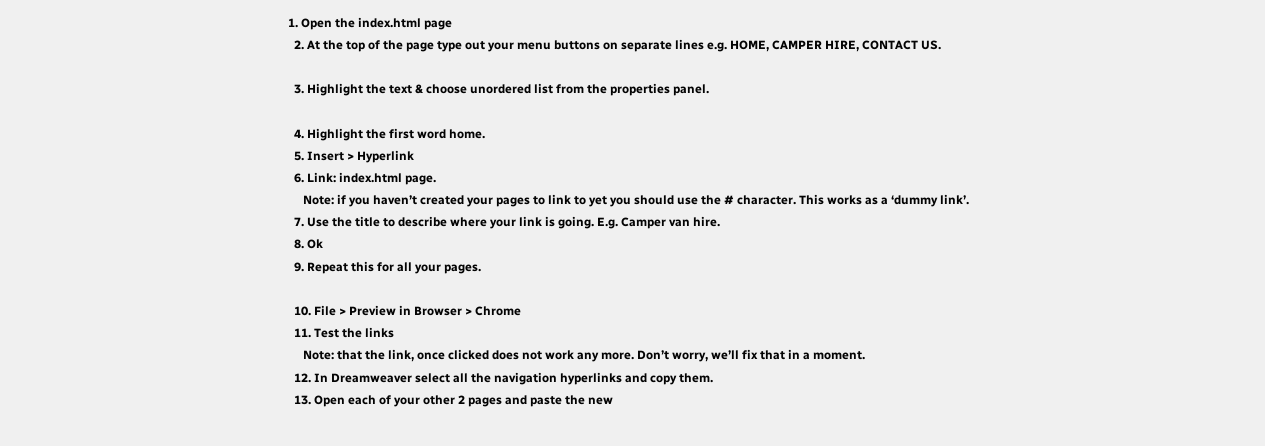1. Open the index.html page
  2. At the top of the page type out your menu buttons on separate lines e.g. HOME, CAMPER HIRE, CONTACT US.

  3. Highlight the text & choose unordered list from the properties panel.

  4. Highlight the first word home.
  5. Insert > Hyperlink
  6. Link: index.html page.
     Note: if you haven’t created your pages to link to yet you should use the # character. This works as a ‘dummy link’.
  7. Use the title to describe where your link is going. E.g. Camper van hire.
  8. Ok
  9. Repeat this for all your pages.

  10. File > Preview in Browser > Chrome
  11. Test the links
     Note: that the link, once clicked does not work any more. Don’t worry, we’ll fix that in a moment.
  12. In Dreamweaver select all the navigation hyperlinks and copy them.
  13. Open each of your other 2 pages and paste the new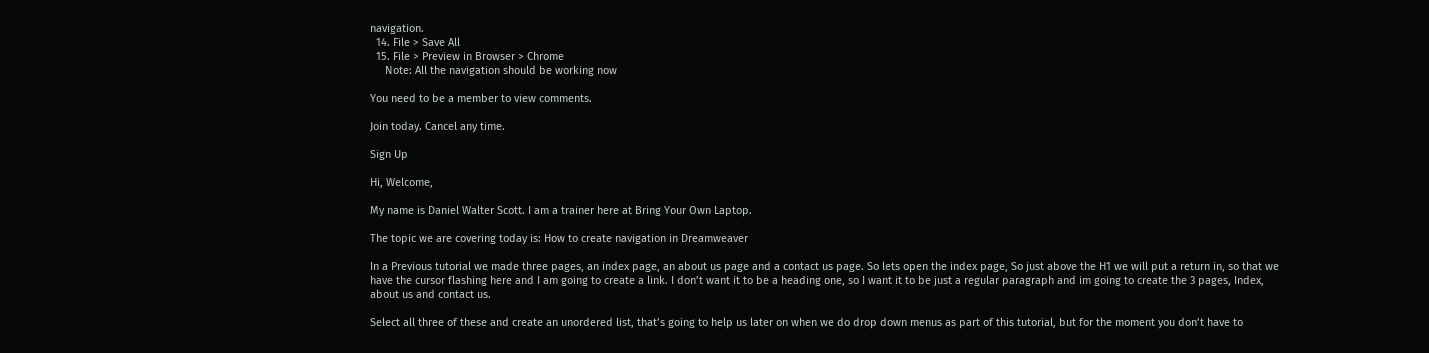navigation.
  14. File > Save All
  15. File > Preview in Browser > Chrome
     Note: All the navigation should be working now

You need to be a member to view comments.

Join today. Cancel any time.

Sign Up

Hi, Welcome,

My name is Daniel Walter Scott. I am a trainer here at Bring Your Own Laptop.

The topic we are covering today is: How to create navigation in Dreamweaver

In a Previous tutorial we made three pages, an index page, an about us page and a contact us page. So lets open the index page, So just above the H1 we will put a return in, so that we have the cursor flashing here and I am going to create a link. I don’t want it to be a heading one, so I want it to be just a regular paragraph and im going to create the 3 pages, Index, about us and contact us.

Select all three of these and create an unordered list, that’s going to help us later on when we do drop down menus as part of this tutorial, but for the moment you don’t have to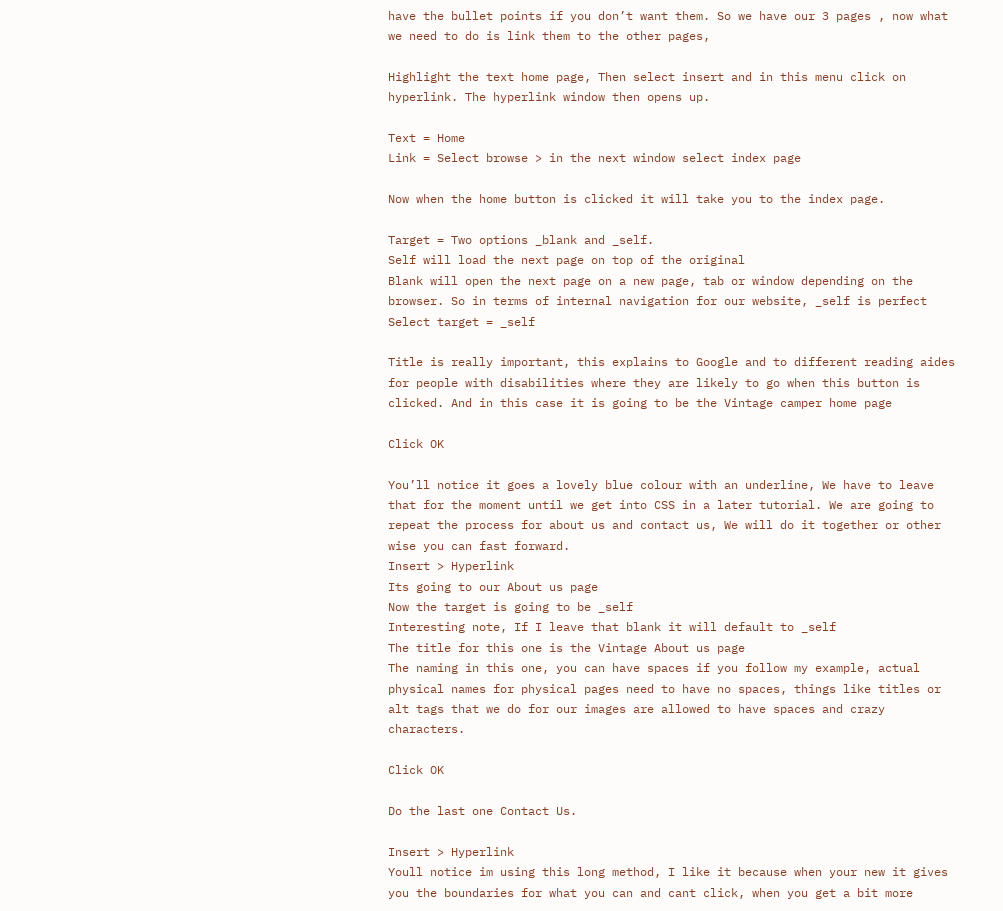have the bullet points if you don’t want them. So we have our 3 pages , now what we need to do is link them to the other pages,

Highlight the text home page, Then select insert and in this menu click on hyperlink. The hyperlink window then opens up.

Text = Home
Link = Select browse > in the next window select index page

Now when the home button is clicked it will take you to the index page.

Target = Two options _blank and _self.
Self will load the next page on top of the original
Blank will open the next page on a new page, tab or window depending on the browser. So in terms of internal navigation for our website, _self is perfect
Select target = _self

Title is really important, this explains to Google and to different reading aides for people with disabilities where they are likely to go when this button is clicked. And in this case it is going to be the Vintage camper home page

Click OK

You’ll notice it goes a lovely blue colour with an underline, We have to leave that for the moment until we get into CSS in a later tutorial. We are going to repeat the process for about us and contact us, We will do it together or other wise you can fast forward.
Insert > Hyperlink
Its going to our About us page
Now the target is going to be _self
Interesting note, If I leave that blank it will default to _self
The title for this one is the Vintage About us page
The naming in this one, you can have spaces if you follow my example, actual physical names for physical pages need to have no spaces, things like titles or alt tags that we do for our images are allowed to have spaces and crazy characters.

Click OK

Do the last one Contact Us.

Insert > Hyperlink
Youll notice im using this long method, I like it because when your new it gives you the boundaries for what you can and cant click, when you get a bit more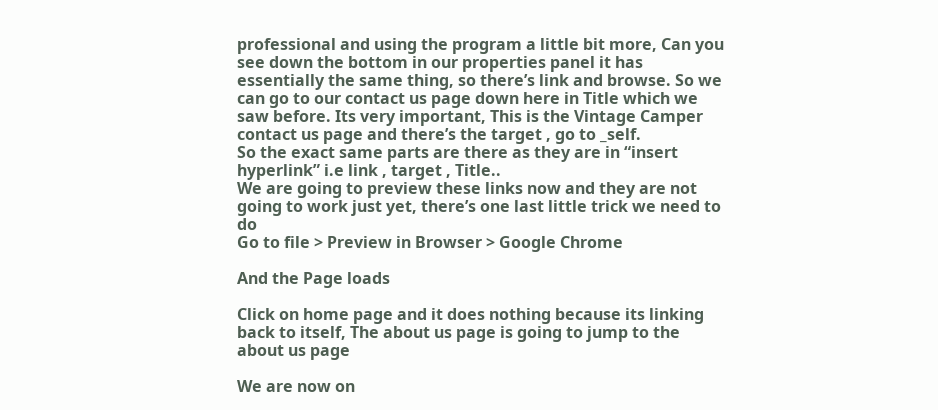professional and using the program a little bit more, Can you see down the bottom in our properties panel it has essentially the same thing, so there’s link and browse. So we can go to our contact us page down here in Title which we saw before. Its very important, This is the Vintage Camper contact us page and there’s the target , go to _self.
So the exact same parts are there as they are in “insert hyperlink” i.e link , target , Title..
We are going to preview these links now and they are not going to work just yet, there’s one last little trick we need to do
Go to file > Preview in Browser > Google Chrome

And the Page loads

Click on home page and it does nothing because its linking back to itself, The about us page is going to jump to the about us page

We are now on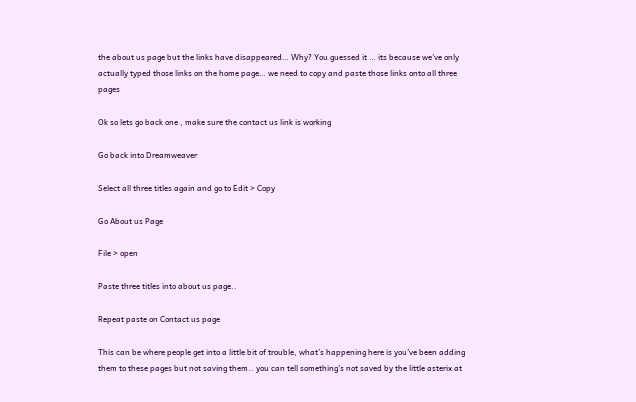the about us page but the links have disappeared… Why? You guessed it … its because we’ve only actually typed those links on the home page… we need to copy and paste those links onto all three pages

Ok so lets go back one , make sure the contact us link is working

Go back into Dreamweaver

Select all three titles again and go to Edit > Copy

Go About us Page

File > open

Paste three titles into about us page..

Repeat paste on Contact us page

This can be where people get into a little bit of trouble, what’s happening here is you’ve been adding them to these pages but not saving them.. you can tell something’s not saved by the little asterix at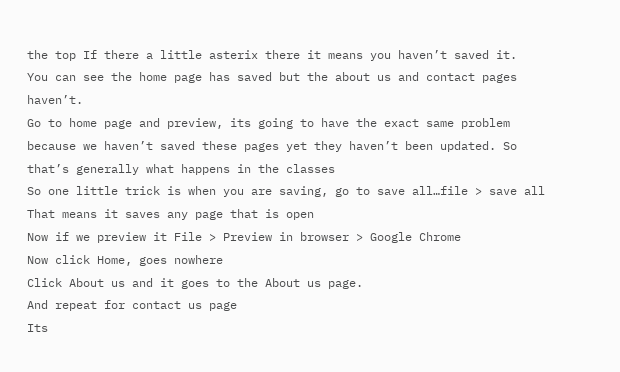the top If there a little asterix there it means you haven’t saved it.
You can see the home page has saved but the about us and contact pages haven’t.
Go to home page and preview, its going to have the exact same problem because we haven’t saved these pages yet they haven’t been updated. So that’s generally what happens in the classes
So one little trick is when you are saving, go to save all…file > save all
That means it saves any page that is open
Now if we preview it File > Preview in browser > Google Chrome
Now click Home, goes nowhere
Click About us and it goes to the About us page.
And repeat for contact us page
Its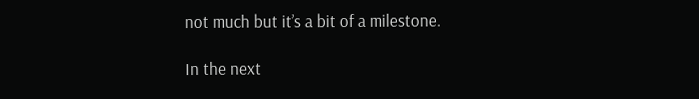not much but it’s a bit of a milestone.

In the next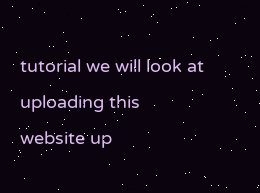tutorial we will look at uploading this website up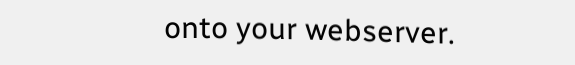onto your webserver.